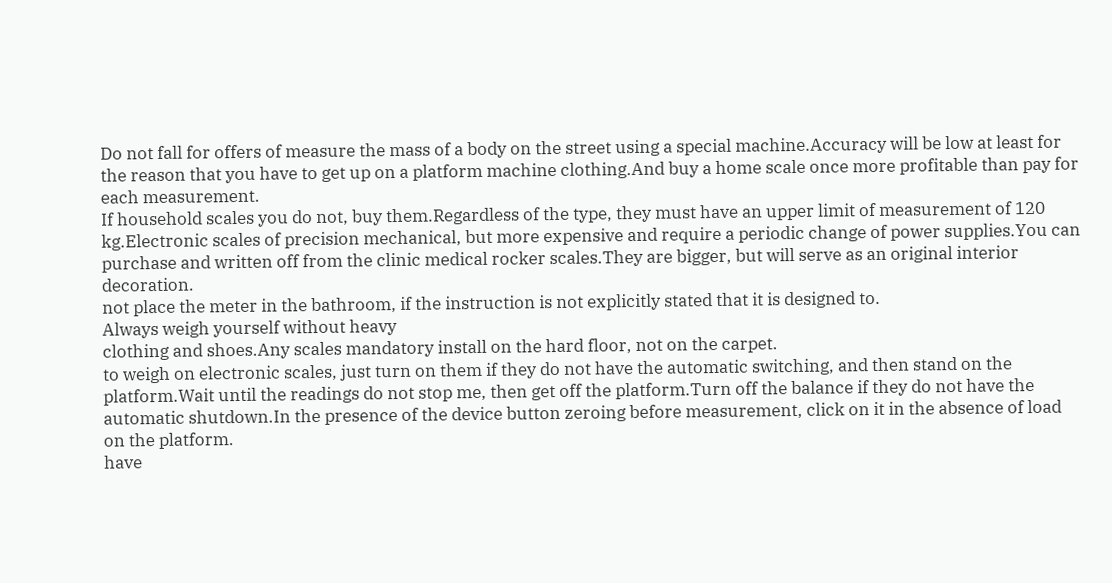Do not fall for offers of measure the mass of a body on the street using a special machine.Accuracy will be low at least for the reason that you have to get up on a platform machine clothing.And buy a home scale once more profitable than pay for each measurement.
If household scales you do not, buy them.Regardless of the type, they must have an upper limit of measurement of 120 kg.Electronic scales of precision mechanical, but more expensive and require a periodic change of power supplies.You can purchase and written off from the clinic medical rocker scales.They are bigger, but will serve as an original interior decoration.
not place the meter in the bathroom, if the instruction is not explicitly stated that it is designed to.
Always weigh yourself without heavy
clothing and shoes.Any scales mandatory install on the hard floor, not on the carpet.
to weigh on electronic scales, just turn on them if they do not have the automatic switching, and then stand on the platform.Wait until the readings do not stop me, then get off the platform.Turn off the balance if they do not have the automatic shutdown.In the presence of the device button zeroing before measurement, click on it in the absence of load on the platform.
have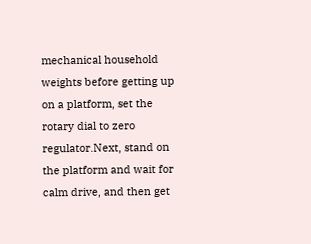mechanical household weights before getting up on a platform, set the rotary dial to zero regulator.Next, stand on the platform and wait for calm drive, and then get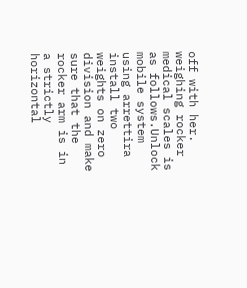off with her.
weighing rocker medical scales is as follows.Unlock mobile system using arrettira install two weights on zero division and make sure that the rocker arm is in a strictly horizontal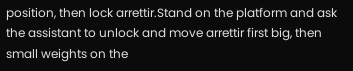position, then lock arrettir.Stand on the platform and ask the assistant to unlock and move arrettir first big, then small weights on the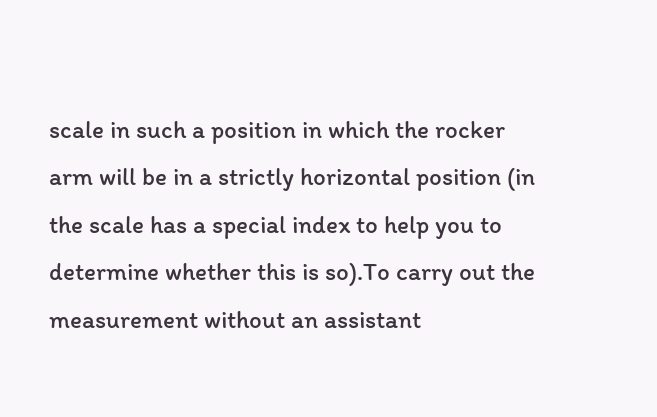scale in such a position in which the rocker arm will be in a strictly horizontal position (in the scale has a special index to help you to determine whether this is so).To carry out the measurement without an assistant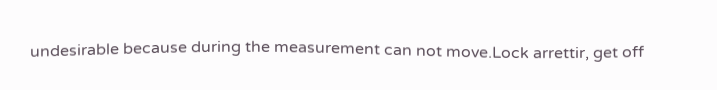undesirable because during the measurement can not move.Lock arrettir, get off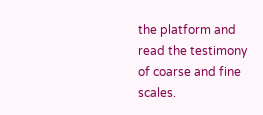the platform and read the testimony of coarse and fine scales.